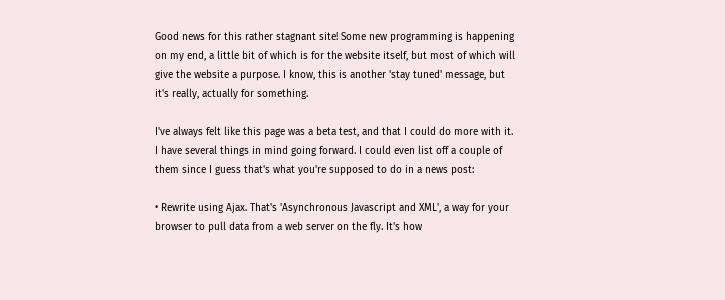Good news for this rather stagnant site! Some new programming is happening on my end, a little bit of which is for the website itself, but most of which will give the website a purpose. I know, this is another 'stay tuned' message, but it's really, actually for something.

I've always felt like this page was a beta test, and that I could do more with it. I have several things in mind going forward. I could even list off a couple of them since I guess that's what you're supposed to do in a news post:

• Rewrite using Ajax. That's 'Asynchronous Javascript and XML', a way for your browser to pull data from a web server on the fly. It's how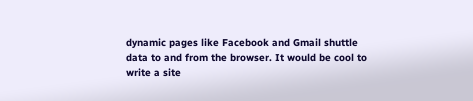dynamic pages like Facebook and Gmail shuttle data to and from the browser. It would be cool to write a site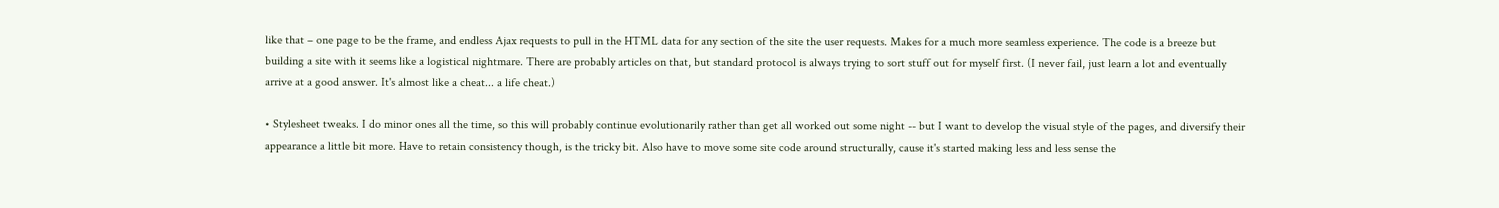like that – one page to be the frame, and endless Ajax requests to pull in the HTML data for any section of the site the user requests. Makes for a much more seamless experience. The code is a breeze but building a site with it seems like a logistical nightmare. There are probably articles on that, but standard protocol is always trying to sort stuff out for myself first. (I never fail, just learn a lot and eventually arrive at a good answer. It's almost like a cheat... a life cheat.)

• Stylesheet tweaks. I do minor ones all the time, so this will probably continue evolutionarily rather than get all worked out some night -- but I want to develop the visual style of the pages, and diversify their appearance a little bit more. Have to retain consistency though, is the tricky bit. Also have to move some site code around structurally, cause it's started making less and less sense the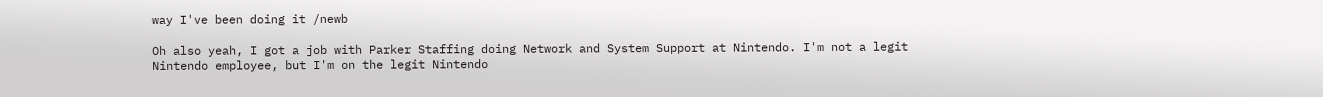way I've been doing it /newb

Oh also yeah, I got a job with Parker Staffing doing Network and System Support at Nintendo. I'm not a legit Nintendo employee, but I'm on the legit Nintendo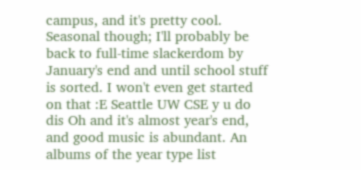campus, and it's pretty cool. Seasonal though; I'll probably be back to full-time slackerdom by January's end and until school stuff is sorted. I won't even get started on that :E Seattle UW CSE y u do dis Oh and it's almost year's end, and good music is abundant. An albums of the year type list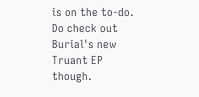is on the to-do. Do check out Burial's new Truant EP though.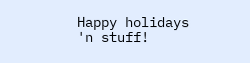Happy holidays 'n stuff!